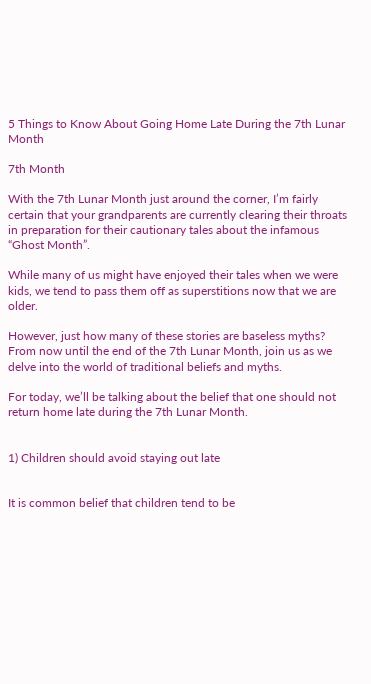5 Things to Know About Going Home Late During the 7th Lunar Month

7th Month

With the 7th Lunar Month just around the corner, I’m fairly certain that your grandparents are currently clearing their throats in preparation for their cautionary tales about the infamous “Ghost Month”.

While many of us might have enjoyed their tales when we were kids, we tend to pass them off as superstitions now that we are older.

However, just how many of these stories are baseless myths? From now until the end of the 7th Lunar Month, join us as we delve into the world of traditional beliefs and myths.

For today, we’ll be talking about the belief that one should not return home late during the 7th Lunar Month.


1) Children should avoid staying out late


It is common belief that children tend to be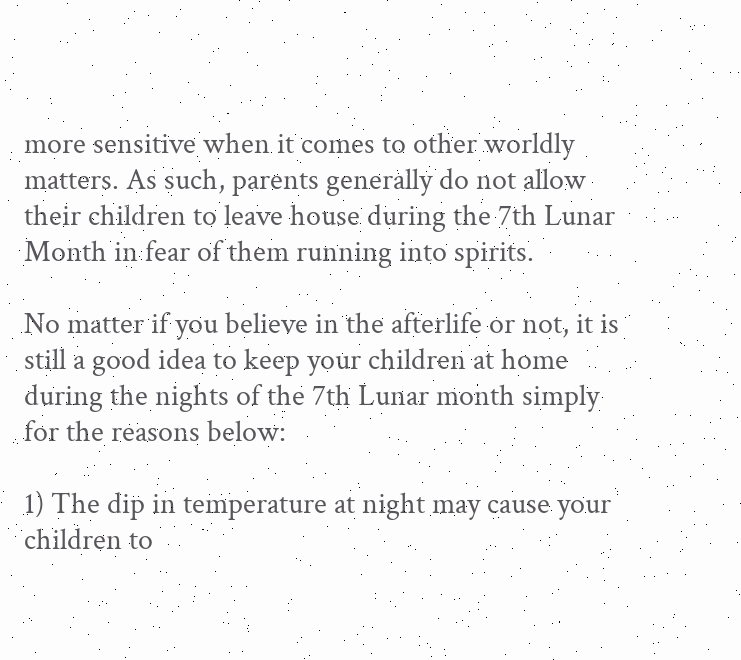more sensitive when it comes to other worldly matters. As such, parents generally do not allow their children to leave house during the 7th Lunar Month in fear of them running into spirits.

No matter if you believe in the afterlife or not, it is still a good idea to keep your children at home during the nights of the 7th Lunar month simply for the reasons below:

1) The dip in temperature at night may cause your children to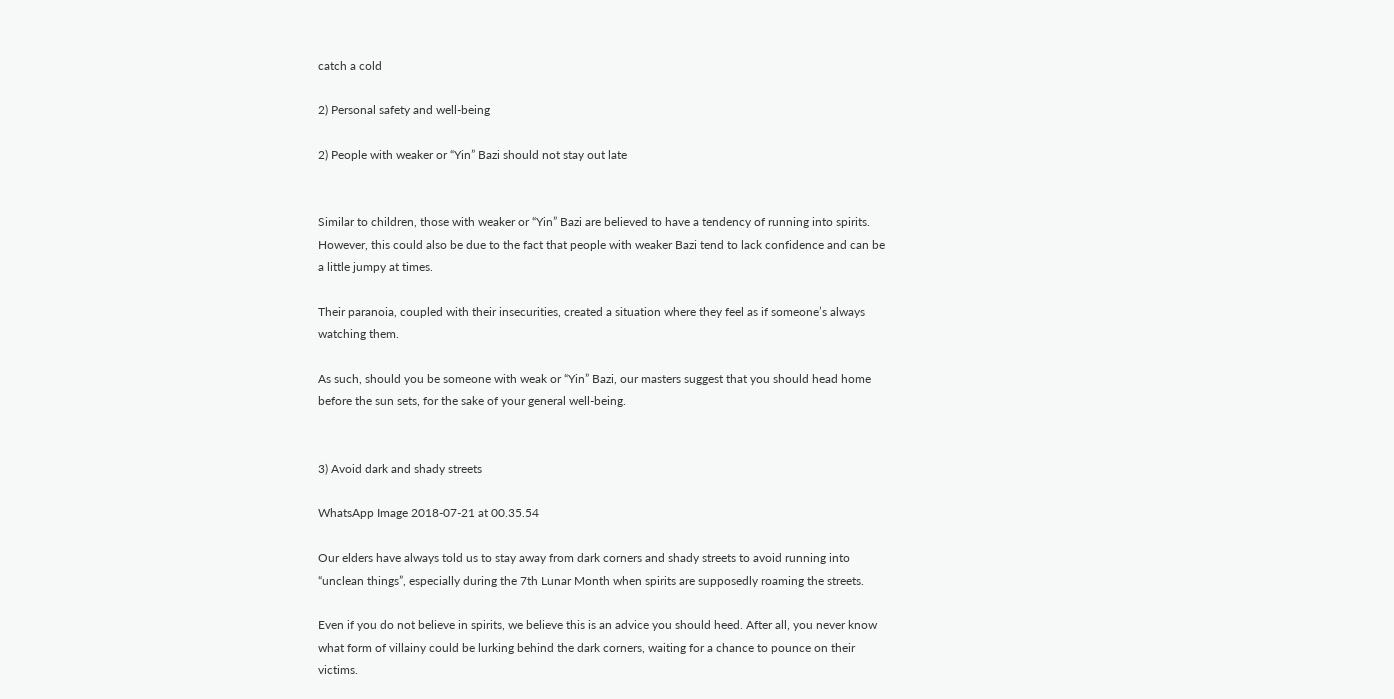catch a cold

2) Personal safety and well-being

2) People with weaker or “Yin” Bazi should not stay out late


Similar to children, those with weaker or “Yin” Bazi are believed to have a tendency of running into spirits. However, this could also be due to the fact that people with weaker Bazi tend to lack confidence and can be a little jumpy at times.

Their paranoia, coupled with their insecurities, created a situation where they feel as if someone’s always watching them.

As such, should you be someone with weak or “Yin” Bazi, our masters suggest that you should head home before the sun sets, for the sake of your general well-being.


3) Avoid dark and shady streets

WhatsApp Image 2018-07-21 at 00.35.54

Our elders have always told us to stay away from dark corners and shady streets to avoid running into “unclean things”, especially during the 7th Lunar Month when spirits are supposedly roaming the streets.

Even if you do not believe in spirits, we believe this is an advice you should heed. After all, you never know what form of villainy could be lurking behind the dark corners, waiting for a chance to pounce on their victims.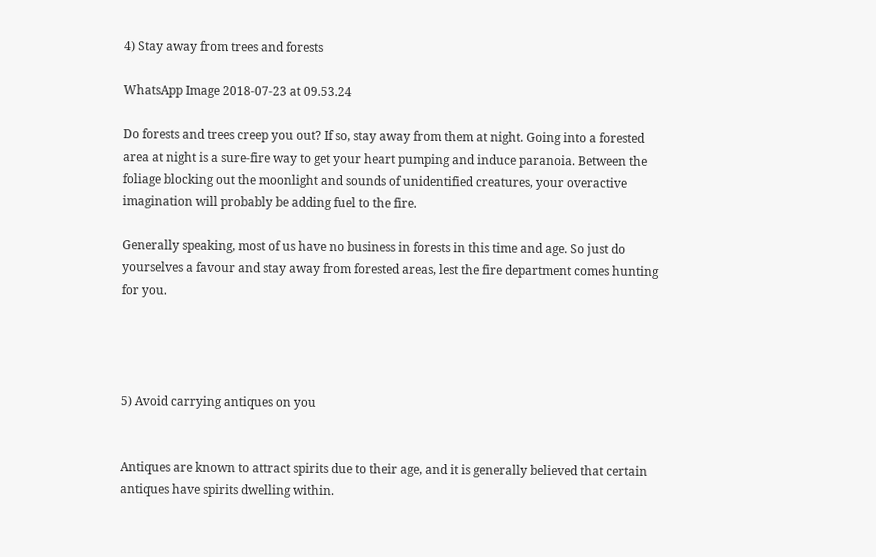4) Stay away from trees and forests

WhatsApp Image 2018-07-23 at 09.53.24

Do forests and trees creep you out? If so, stay away from them at night. Going into a forested area at night is a sure-fire way to get your heart pumping and induce paranoia. Between the foliage blocking out the moonlight and sounds of unidentified creatures, your overactive imagination will probably be adding fuel to the fire.

Generally speaking, most of us have no business in forests in this time and age. So just do yourselves a favour and stay away from forested areas, lest the fire department comes hunting for you.




5) Avoid carrying antiques on you


Antiques are known to attract spirits due to their age, and it is generally believed that certain antiques have spirits dwelling within.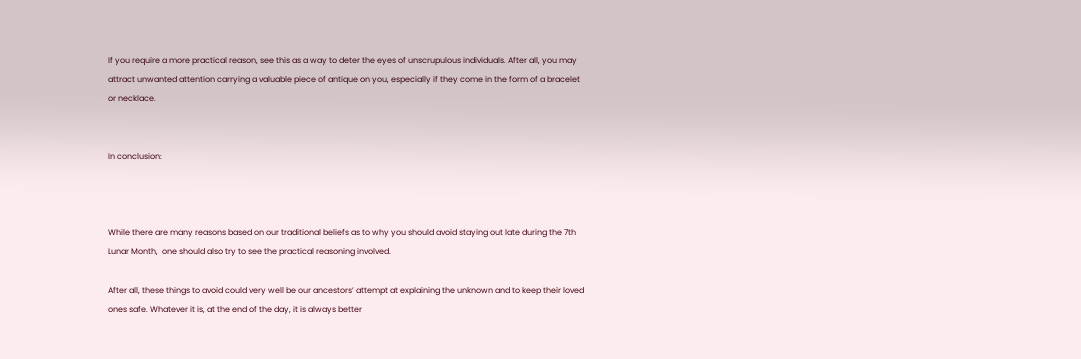If you require a more practical reason, see this as a way to deter the eyes of unscrupulous individuals. After all, you may attract unwanted attention carrying a valuable piece of antique on you, especially if they come in the form of a bracelet or necklace.


In conclusion:



While there are many reasons based on our traditional beliefs as to why you should avoid staying out late during the 7th Lunar Month,  one should also try to see the practical reasoning involved.

After all, these things to avoid could very well be our ancestors’ attempt at explaining the unknown and to keep their loved ones safe. Whatever it is, at the end of the day, it is always better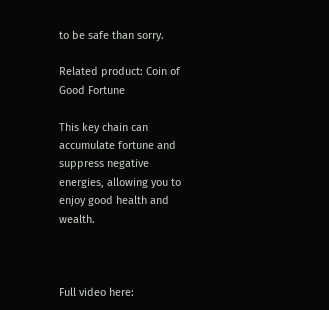to be safe than sorry.

Related product: Coin of Good Fortune

This key chain can accumulate fortune and suppress negative energies, allowing you to enjoy good health and wealth.



Full video here: